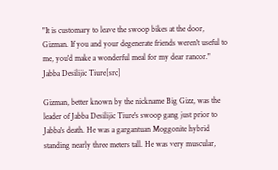"It is customary to leave the swoop bikes at the door, Gizman. If you and your degenerate friends weren't useful to me, you'd make a wonderful meal for my dear rancor."
Jabba Desilijic Tiure[src]

Gizman, better known by the nickname Big Gizz, was the leader of Jabba Desilijic Tiure's swoop gang just prior to Jabba's death. He was a gargantuan Moggonite hybrid standing nearly three meters tall. He was very muscular,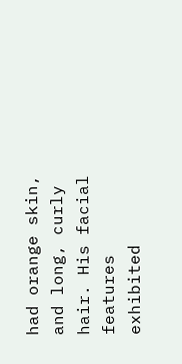had orange skin, and long, curly hair. His facial features exhibited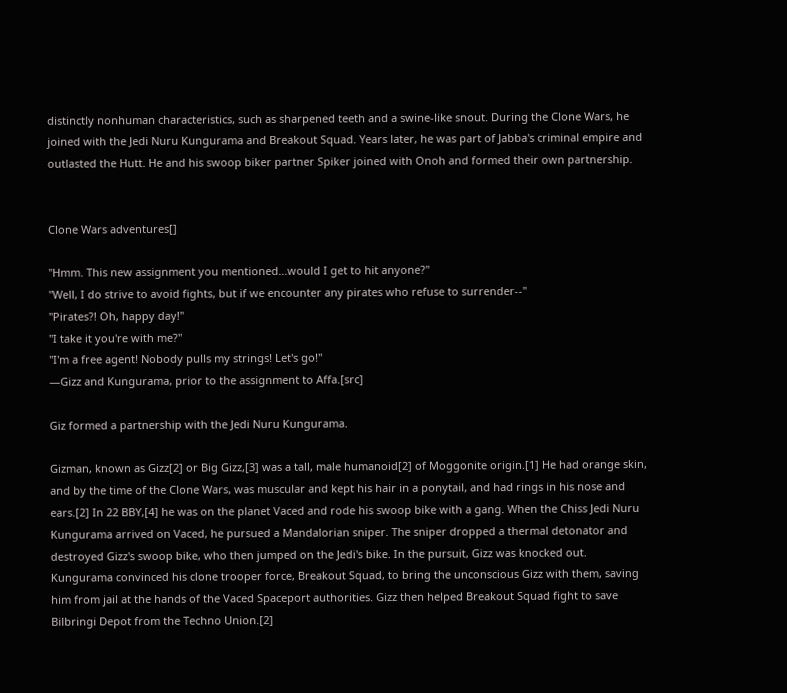distinctly nonhuman characteristics, such as sharpened teeth and a swine-like snout. During the Clone Wars, he joined with the Jedi Nuru Kungurama and Breakout Squad. Years later, he was part of Jabba's criminal empire and outlasted the Hutt. He and his swoop biker partner Spiker joined with Onoh and formed their own partnership.


Clone Wars adventures[]

"Hmm. This new assignment you mentioned...would I get to hit anyone?"
"Well, I do strive to avoid fights, but if we encounter any pirates who refuse to surrender--"
"Pirates?! Oh, happy day!"
"I take it you're with me?"
"I'm a free agent! Nobody pulls my strings! Let's go!"
―Gizz and Kungurama, prior to the assignment to Affa.[src]

Giz formed a partnership with the Jedi Nuru Kungurama.

Gizman, known as Gizz[2] or Big Gizz,[3] was a tall, male humanoid[2] of Moggonite origin.[1] He had orange skin, and by the time of the Clone Wars, was muscular and kept his hair in a ponytail, and had rings in his nose and ears.[2] In 22 BBY,[4] he was on the planet Vaced and rode his swoop bike with a gang. When the Chiss Jedi Nuru Kungurama arrived on Vaced, he pursued a Mandalorian sniper. The sniper dropped a thermal detonator and destroyed Gizz's swoop bike, who then jumped on the Jedi's bike. In the pursuit, Gizz was knocked out. Kungurama convinced his clone trooper force, Breakout Squad, to bring the unconscious Gizz with them, saving him from jail at the hands of the Vaced Spaceport authorities. Gizz then helped Breakout Squad fight to save Bilbringi Depot from the Techno Union.[2]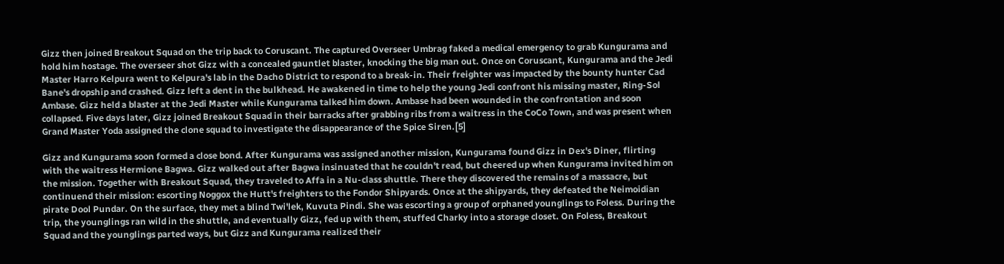Gizz then joined Breakout Squad on the trip back to Coruscant. The captured Overseer Umbrag faked a medical emergency to grab Kungurama and hold him hostage. The overseer shot Gizz with a concealed gauntlet blaster, knocking the big man out. Once on Coruscant, Kungurama and the Jedi Master Harro Kelpura went to Kelpura's lab in the Dacho District to respond to a break-in. Their freighter was impacted by the bounty hunter Cad Bane's dropship and crashed. Gizz left a dent in the bulkhead. He awakened in time to help the young Jedi confront his missing master, Ring-Sol Ambase. Gizz held a blaster at the Jedi Master while Kungurama talked him down. Ambase had been wounded in the confrontation and soon collapsed. Five days later, Gizz joined Breakout Squad in their barracks after grabbing ribs from a waitress in the CoCo Town, and was present when Grand Master Yoda assigned the clone squad to investigate the disappearance of the Spice Siren.[5]

Gizz and Kungurama soon formed a close bond. After Kungurama was assigned another mission, Kungurama found Gizz in Dex's Diner, flirting with the waitress Hermione Bagwa. Gizz walked out after Bagwa insinuated that he couldn't read, but cheered up when Kungurama invited him on the mission. Together with Breakout Squad, they traveled to Affa in a Nu-class shuttle. There they discovered the remains of a massacre, but continuend their mission: escorting Noggox the Hutt's freighters to the Fondor Shipyards. Once at the shipyards, they defeated the Neimoidian pirate Dool Pundar. On the surface, they met a blind Twi'lek, Kuvuta Pindi. She was escorting a group of orphaned younglings to Foless. During the trip, the younglings ran wild in the shuttle, and eventually Gizz, fed up with them, stuffed Charky into a storage closet. On Foless, Breakout Squad and the younglings parted ways, but Gizz and Kungurama realized their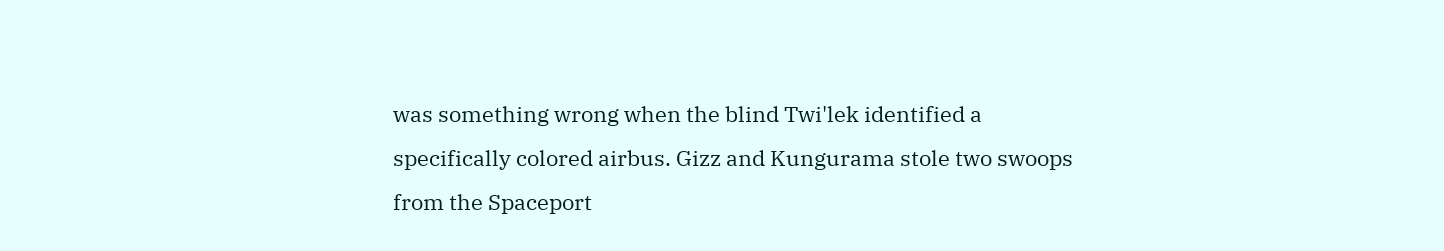was something wrong when the blind Twi'lek identified a specifically colored airbus. Gizz and Kungurama stole two swoops from the Spaceport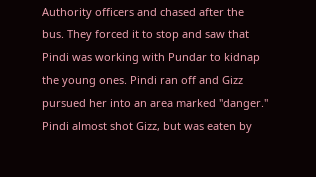Authority officers and chased after the bus. They forced it to stop and saw that Pindi was working with Pundar to kidnap the young ones. Pindi ran off and Gizz pursued her into an area marked "danger." Pindi almost shot Gizz, but was eaten by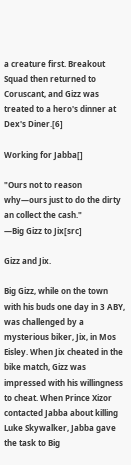a creature first. Breakout Squad then returned to Coruscant, and Gizz was treated to a hero's dinner at Dex's Diner.[6]

Working for Jabba[]

"Ours not to reason why—ours just to do the dirty an collect the cash."
―Big Gizz to Jix[src]

Gizz and Jix.

Big Gizz, while on the town with his buds one day in 3 ABY, was challenged by a mysterious biker, Jix, in Mos Eisley. When Jix cheated in the bike match, Gizz was impressed with his willingness to cheat. When Prince Xizor contacted Jabba about killing Luke Skywalker, Jabba gave the task to Big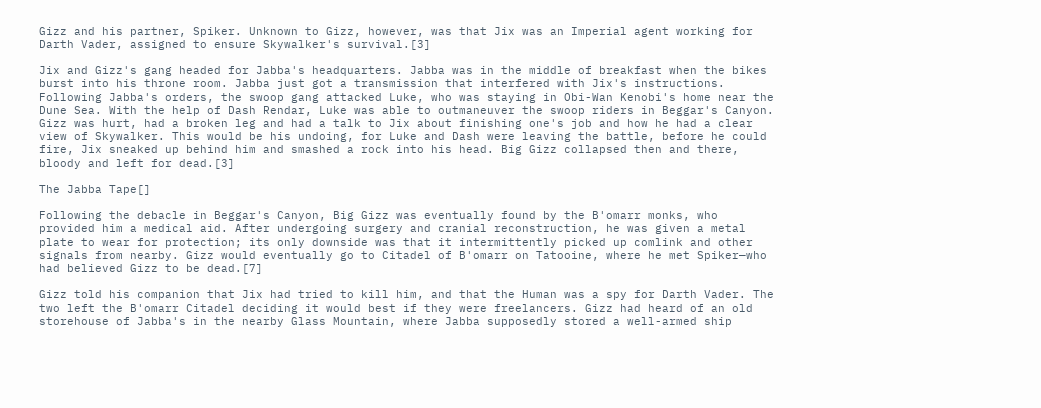Gizz and his partner, Spiker. Unknown to Gizz, however, was that Jix was an Imperial agent working for Darth Vader, assigned to ensure Skywalker's survival.[3]

Jix and Gizz's gang headed for Jabba's headquarters. Jabba was in the middle of breakfast when the bikes burst into his throne room. Jabba just got a transmission that interfered with Jix's instructions. Following Jabba's orders, the swoop gang attacked Luke, who was staying in Obi-Wan Kenobi's home near the Dune Sea. With the help of Dash Rendar, Luke was able to outmaneuver the swoop riders in Beggar's Canyon. Gizz was hurt, had a broken leg and had a talk to Jix about finishing one's job and how he had a clear view of Skywalker. This would be his undoing, for Luke and Dash were leaving the battle, before he could fire, Jix sneaked up behind him and smashed a rock into his head. Big Gizz collapsed then and there, bloody and left for dead.[3]

The Jabba Tape[]

Following the debacle in Beggar's Canyon, Big Gizz was eventually found by the B'omarr monks, who provided him a medical aid. After undergoing surgery and cranial reconstruction, he was given a metal plate to wear for protection; its only downside was that it intermittently picked up comlink and other signals from nearby. Gizz would eventually go to Citadel of B'omarr on Tatooine, where he met Spiker—who had believed Gizz to be dead.[7]

Gizz told his companion that Jix had tried to kill him, and that the Human was a spy for Darth Vader. The two left the B'omarr Citadel deciding it would best if they were freelancers. Gizz had heard of an old storehouse of Jabba's in the nearby Glass Mountain, where Jabba supposedly stored a well-armed ship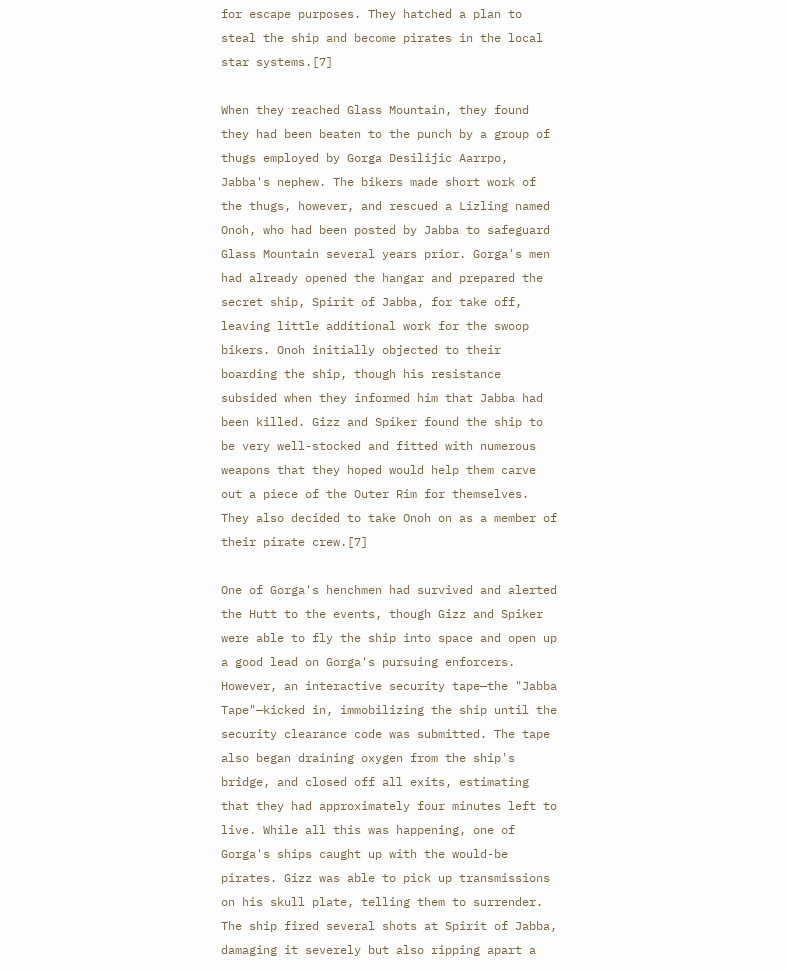for escape purposes. They hatched a plan to steal the ship and become pirates in the local star systems.[7]

When they reached Glass Mountain, they found they had been beaten to the punch by a group of thugs employed by Gorga Desilijic Aarrpo, Jabba's nephew. The bikers made short work of the thugs, however, and rescued a Lizling named Onoh, who had been posted by Jabba to safeguard Glass Mountain several years prior. Gorga's men had already opened the hangar and prepared the secret ship, Spirit of Jabba, for take off, leaving little additional work for the swoop bikers. Onoh initially objected to their boarding the ship, though his resistance subsided when they informed him that Jabba had been killed. Gizz and Spiker found the ship to be very well-stocked and fitted with numerous weapons that they hoped would help them carve out a piece of the Outer Rim for themselves. They also decided to take Onoh on as a member of their pirate crew.[7]

One of Gorga's henchmen had survived and alerted the Hutt to the events, though Gizz and Spiker were able to fly the ship into space and open up a good lead on Gorga's pursuing enforcers. However, an interactive security tape—the "Jabba Tape"—kicked in, immobilizing the ship until the security clearance code was submitted. The tape also began draining oxygen from the ship's bridge, and closed off all exits, estimating that they had approximately four minutes left to live. While all this was happening, one of Gorga's ships caught up with the would-be pirates. Gizz was able to pick up transmissions on his skull plate, telling them to surrender. The ship fired several shots at Spirit of Jabba, damaging it severely but also ripping apart a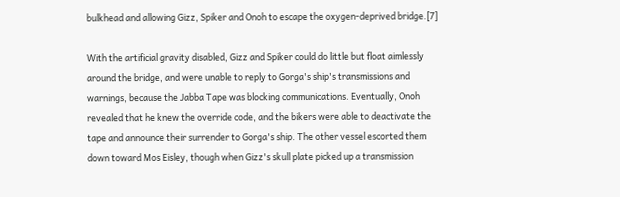bulkhead and allowing Gizz, Spiker and Onoh to escape the oxygen-deprived bridge.[7]

With the artificial gravity disabled, Gizz and Spiker could do little but float aimlessly around the bridge, and were unable to reply to Gorga's ship's transmissions and warnings, because the Jabba Tape was blocking communications. Eventually, Onoh revealed that he knew the override code, and the bikers were able to deactivate the tape and announce their surrender to Gorga's ship. The other vessel escorted them down toward Mos Eisley, though when Gizz's skull plate picked up a transmission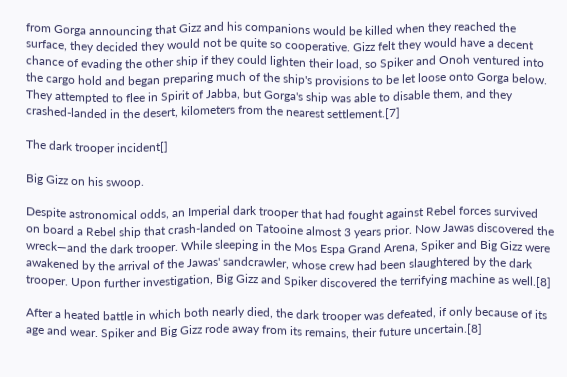from Gorga announcing that Gizz and his companions would be killed when they reached the surface, they decided they would not be quite so cooperative. Gizz felt they would have a decent chance of evading the other ship if they could lighten their load, so Spiker and Onoh ventured into the cargo hold and began preparing much of the ship's provisions to be let loose onto Gorga below. They attempted to flee in Spirit of Jabba, but Gorga's ship was able to disable them, and they crashed-landed in the desert, kilometers from the nearest settlement.[7]

The dark trooper incident[]

Big Gizz on his swoop.

Despite astronomical odds, an Imperial dark trooper that had fought against Rebel forces survived on board a Rebel ship that crash-landed on Tatooine almost 3 years prior. Now Jawas discovered the wreck—and the dark trooper. While sleeping in the Mos Espa Grand Arena, Spiker and Big Gizz were awakened by the arrival of the Jawas' sandcrawler, whose crew had been slaughtered by the dark trooper. Upon further investigation, Big Gizz and Spiker discovered the terrifying machine as well.[8]

After a heated battle in which both nearly died, the dark trooper was defeated, if only because of its age and wear. Spiker and Big Gizz rode away from its remains, their future uncertain.[8]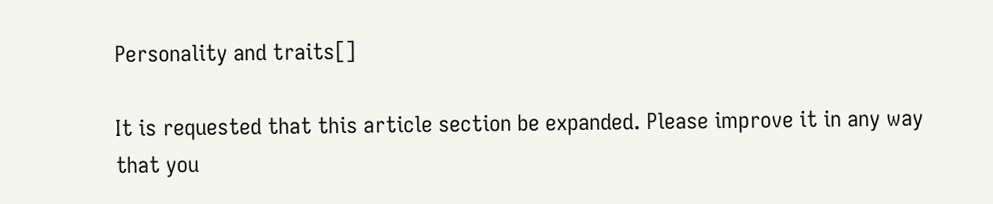Personality and traits[]

It is requested that this article section be expanded. Please improve it in any way that you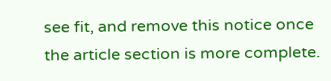see fit, and remove this notice once the article section is more complete.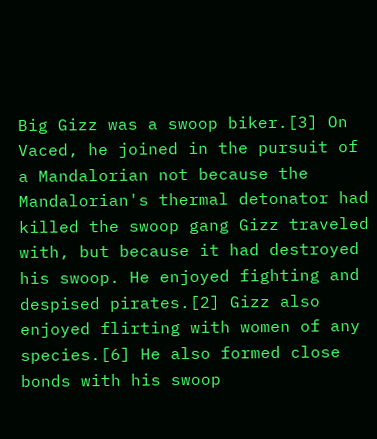Big Gizz was a swoop biker.[3] On Vaced, he joined in the pursuit of a Mandalorian not because the Mandalorian's thermal detonator had killed the swoop gang Gizz traveled with, but because it had destroyed his swoop. He enjoyed fighting and despised pirates.[2] Gizz also enjoyed flirting with women of any species.[6] He also formed close bonds with his swoop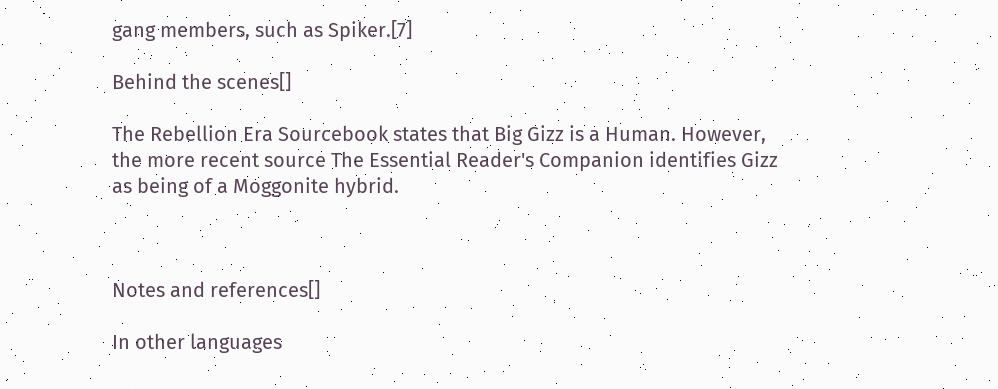gang members, such as Spiker.[7]

Behind the scenes[]

The Rebellion Era Sourcebook states that Big Gizz is a Human. However, the more recent source The Essential Reader's Companion identifies Gizz as being of a Moggonite hybrid.



Notes and references[]

In other languages